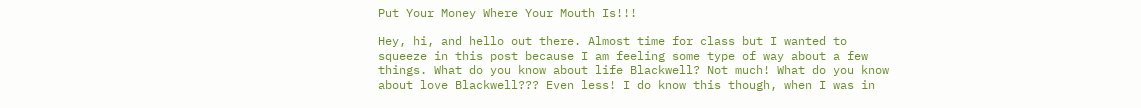Put Your Money Where Your Mouth Is!!!

Hey, hi, and hello out there. Almost time for class but I wanted to squeeze in this post because I am feeling some type of way about a few things. What do you know about life Blackwell? Not much! What do you know about love Blackwell??? Even less! I do know this though, when I was in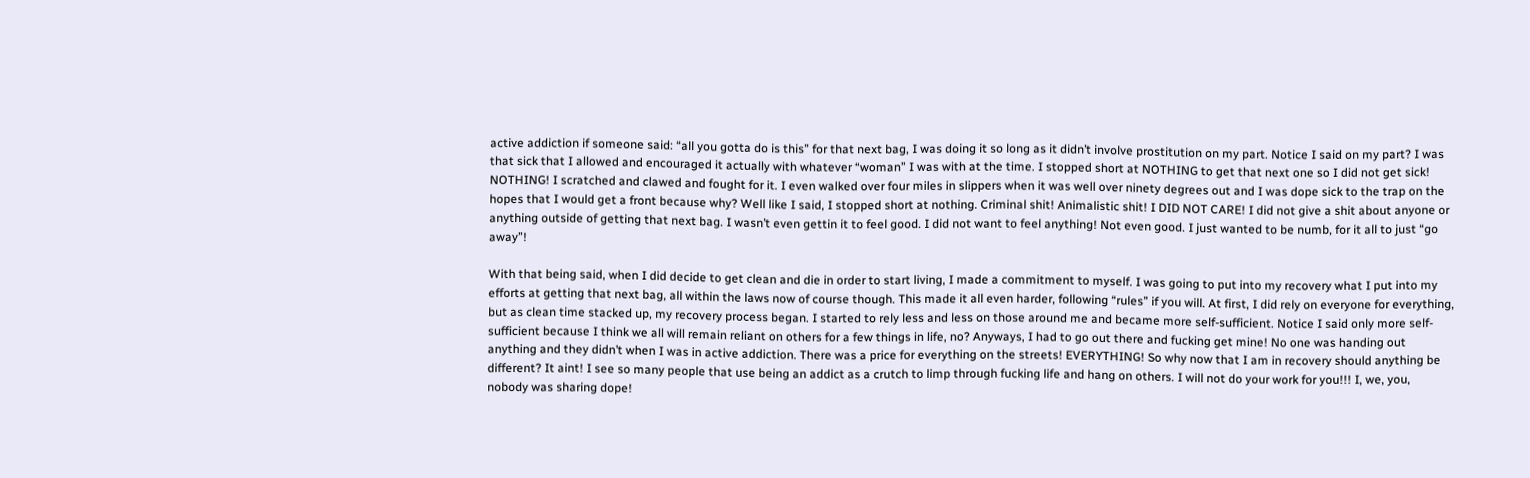active addiction if someone said: “all you gotta do is this” for that next bag, I was doing it so long as it didn’t involve prostitution on my part. Notice I said on my part? I was that sick that I allowed and encouraged it actually with whatever “woman” I was with at the time. I stopped short at NOTHING to get that next one so I did not get sick! NOTHING! I scratched and clawed and fought for it. I even walked over four miles in slippers when it was well over ninety degrees out and I was dope sick to the trap on the hopes that I would get a front because why? Well like I said, I stopped short at nothing. Criminal shit! Animalistic shit! I DID NOT CARE! I did not give a shit about anyone or anything outside of getting that next bag. I wasn’t even gettin it to feel good. I did not want to feel anything! Not even good. I just wanted to be numb, for it all to just “go away”!

With that being said, when I did decide to get clean and die in order to start living, I made a commitment to myself. I was going to put into my recovery what I put into my efforts at getting that next bag, all within the laws now of course though. This made it all even harder, following “rules” if you will. At first, I did rely on everyone for everything, but as clean time stacked up, my recovery process began. I started to rely less and less on those around me and became more self-sufficient. Notice I said only more self-sufficient because I think we all will remain reliant on others for a few things in life, no? Anyways, I had to go out there and fucking get mine! No one was handing out anything and they didn’t when I was in active addiction. There was a price for everything on the streets! EVERYTHING! So why now that I am in recovery should anything be different? It aint! I see so many people that use being an addict as a crutch to limp through fucking life and hang on others. I will not do your work for you!!! I, we, you, nobody was sharing dope!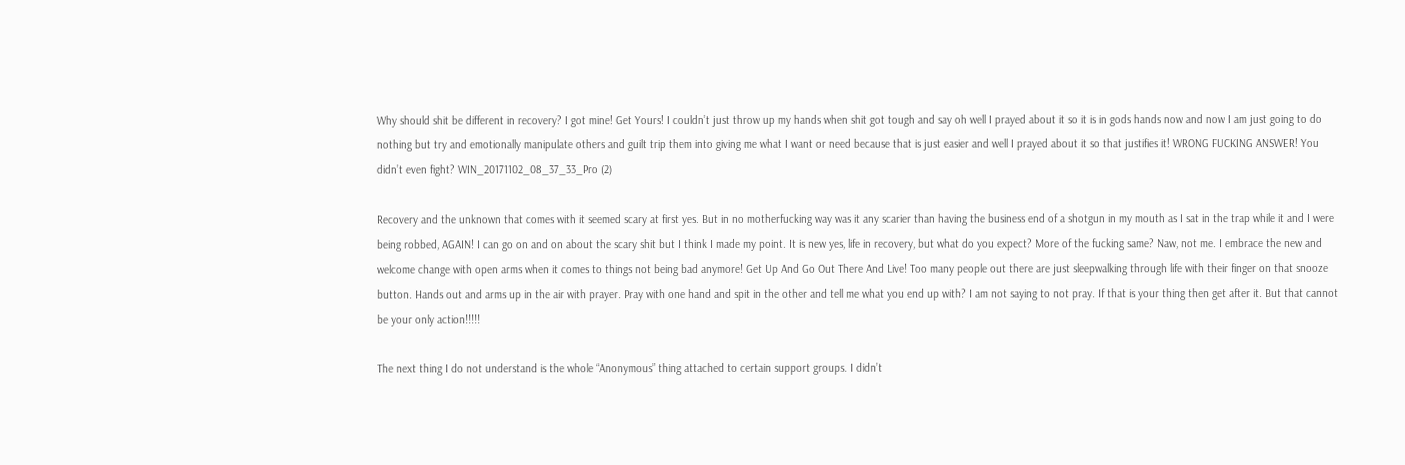Why should shit be different in recovery? I got mine! Get Yours! I couldn’t just throw up my hands when shit got tough and say oh well I prayed about it so it is in gods hands now and now I am just going to do nothing but try and emotionally manipulate others and guilt trip them into giving me what I want or need because that is just easier and well I prayed about it so that justifies it! WRONG FUCKING ANSWER! You didn’t even fight? WIN_20171102_08_37_33_Pro (2)

Recovery and the unknown that comes with it seemed scary at first yes. But in no motherfucking way was it any scarier than having the business end of a shotgun in my mouth as I sat in the trap while it and I were being robbed, AGAIN! I can go on and on about the scary shit but I think I made my point. It is new yes, life in recovery, but what do you expect? More of the fucking same? Naw, not me. I embrace the new and welcome change with open arms when it comes to things not being bad anymore! Get Up And Go Out There And Live! Too many people out there are just sleepwalking through life with their finger on that snooze button. Hands out and arms up in the air with prayer. Pray with one hand and spit in the other and tell me what you end up with? I am not saying to not pray. If that is your thing then get after it. But that cannot be your only action!!!!!

The next thing I do not understand is the whole “Anonymous” thing attached to certain support groups. I didn’t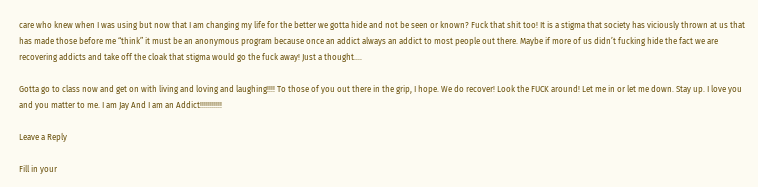care who knew when I was using but now that I am changing my life for the better we gotta hide and not be seen or known? Fuck that shit too! It is a stigma that society has viciously thrown at us that has made those before me “think” it must be an anonymous program because once an addict always an addict to most people out there. Maybe if more of us didn’t fucking hide the fact we are recovering addicts and take off the cloak that stigma would go the fuck away! Just a thought….

Gotta go to class now and get on with living and loving and laughing!!!! To those of you out there in the grip, I hope. We do recover! Look the FUCK around! Let me in or let me down. Stay up. I love you and you matter to me. I am Jay And I am an Addict!!!!!!!!!!!

Leave a Reply

Fill in your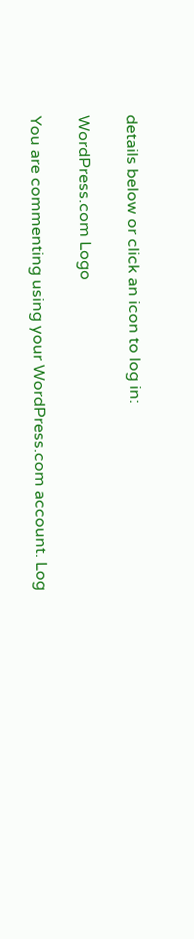details below or click an icon to log in:

WordPress.com Logo

You are commenting using your WordPress.com account. Log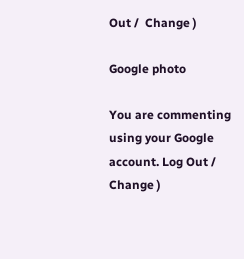Out /  Change )

Google photo

You are commenting using your Google account. Log Out /  Change )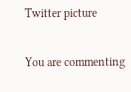Twitter picture

You are commenting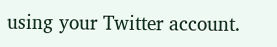using your Twitter account.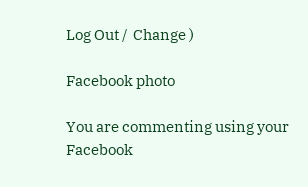Log Out /  Change )

Facebook photo

You are commenting using your Facebook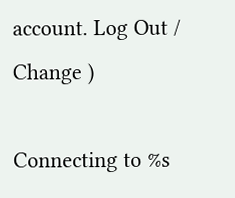account. Log Out /  Change )

Connecting to %s